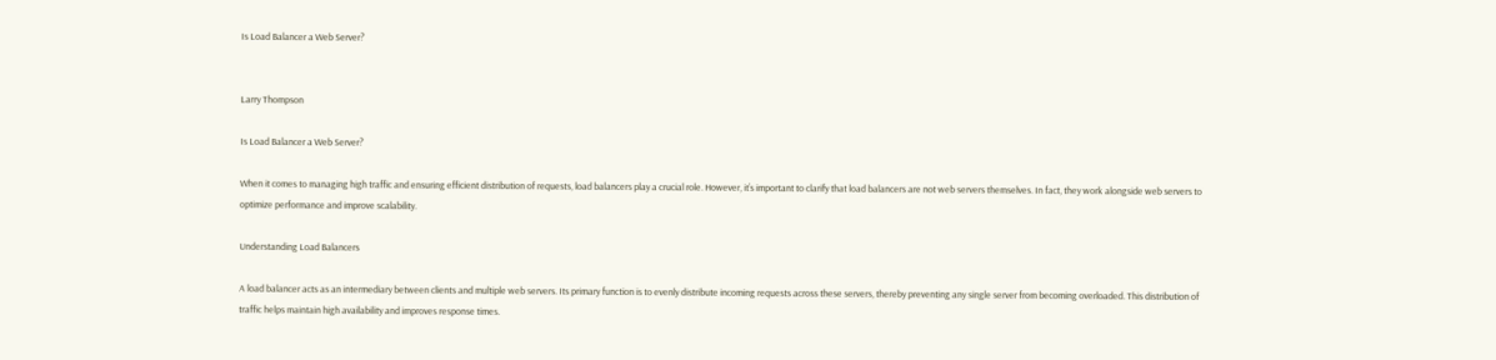Is Load Balancer a Web Server?


Larry Thompson

Is Load Balancer a Web Server?

When it comes to managing high traffic and ensuring efficient distribution of requests, load balancers play a crucial role. However, it’s important to clarify that load balancers are not web servers themselves. In fact, they work alongside web servers to optimize performance and improve scalability.

Understanding Load Balancers

A load balancer acts as an intermediary between clients and multiple web servers. Its primary function is to evenly distribute incoming requests across these servers, thereby preventing any single server from becoming overloaded. This distribution of traffic helps maintain high availability and improves response times.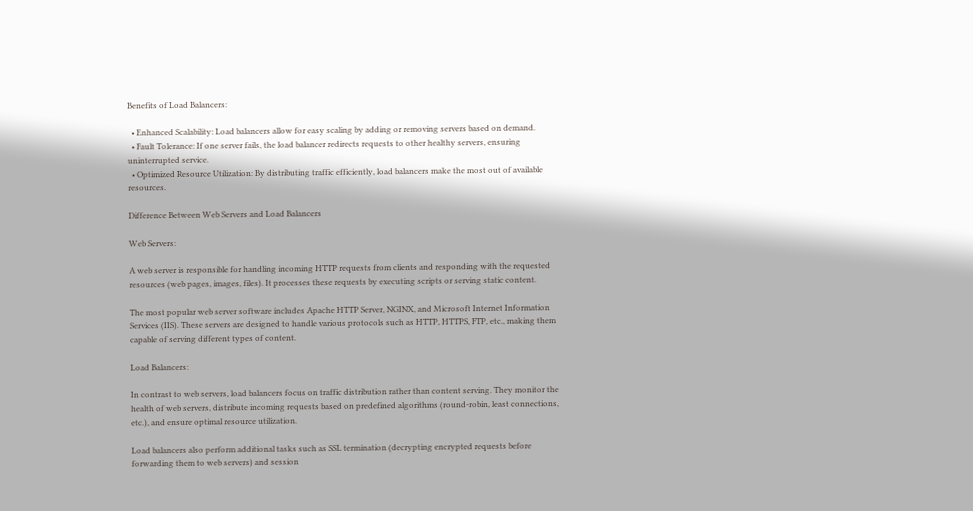Benefits of Load Balancers:

  • Enhanced Scalability: Load balancers allow for easy scaling by adding or removing servers based on demand.
  • Fault Tolerance: If one server fails, the load balancer redirects requests to other healthy servers, ensuring uninterrupted service.
  • Optimized Resource Utilization: By distributing traffic efficiently, load balancers make the most out of available resources.

Difference Between Web Servers and Load Balancers

Web Servers:

A web server is responsible for handling incoming HTTP requests from clients and responding with the requested resources (web pages, images, files). It processes these requests by executing scripts or serving static content.

The most popular web server software includes Apache HTTP Server, NGINX, and Microsoft Internet Information Services (IIS). These servers are designed to handle various protocols such as HTTP, HTTPS, FTP, etc., making them capable of serving different types of content.

Load Balancers:

In contrast to web servers, load balancers focus on traffic distribution rather than content serving. They monitor the health of web servers, distribute incoming requests based on predefined algorithms (round-robin, least connections, etc.), and ensure optimal resource utilization.

Load balancers also perform additional tasks such as SSL termination (decrypting encrypted requests before forwarding them to web servers) and session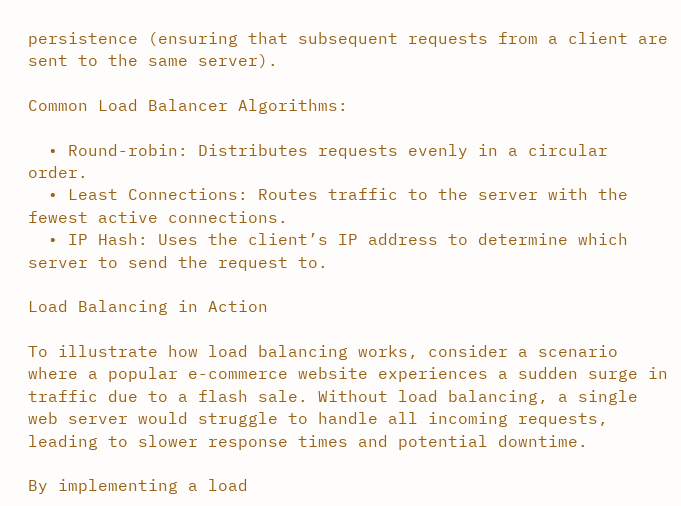persistence (ensuring that subsequent requests from a client are sent to the same server).

Common Load Balancer Algorithms:

  • Round-robin: Distributes requests evenly in a circular order.
  • Least Connections: Routes traffic to the server with the fewest active connections.
  • IP Hash: Uses the client’s IP address to determine which server to send the request to.

Load Balancing in Action

To illustrate how load balancing works, consider a scenario where a popular e-commerce website experiences a sudden surge in traffic due to a flash sale. Without load balancing, a single web server would struggle to handle all incoming requests, leading to slower response times and potential downtime.

By implementing a load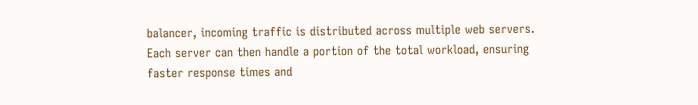balancer, incoming traffic is distributed across multiple web servers. Each server can then handle a portion of the total workload, ensuring faster response times and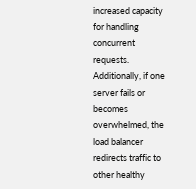increased capacity for handling concurrent requests. Additionally, if one server fails or becomes overwhelmed, the load balancer redirects traffic to other healthy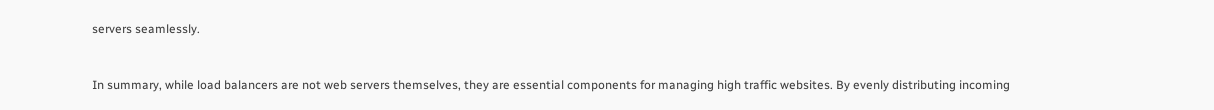servers seamlessly.


In summary, while load balancers are not web servers themselves, they are essential components for managing high traffic websites. By evenly distributing incoming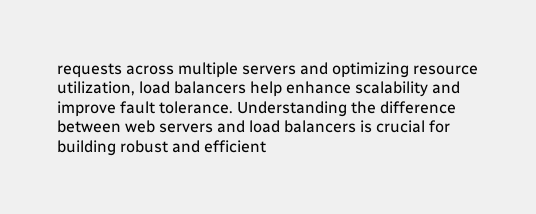requests across multiple servers and optimizing resource utilization, load balancers help enhance scalability and improve fault tolerance. Understanding the difference between web servers and load balancers is crucial for building robust and efficient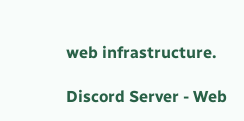web infrastructure.

Discord Server - Web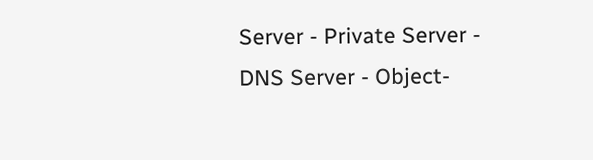Server - Private Server - DNS Server - Object-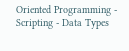Oriented Programming - Scripting - Data Types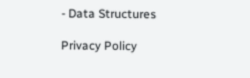- Data Structures

Privacy Policy